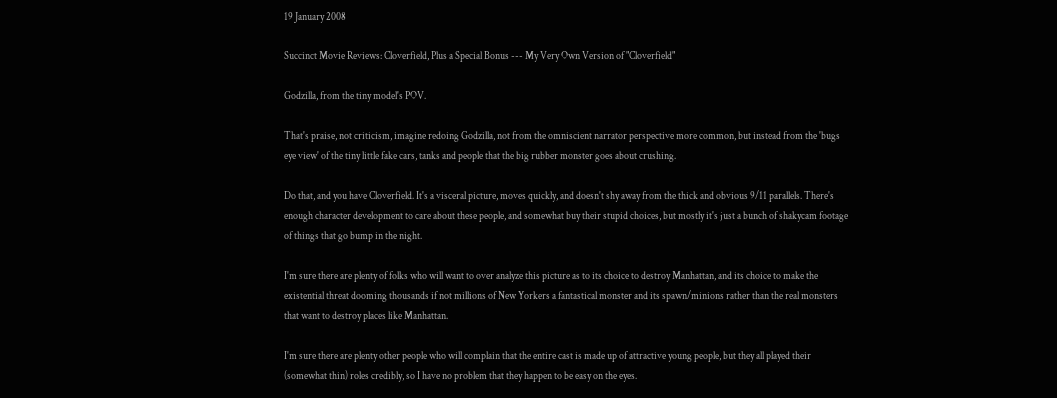19 January 2008

Succinct Movie Reviews: Cloverfield, Plus a Special Bonus --- My Very Own Version of "Cloverfield"

Godzilla, from the tiny model's POV.

That's praise, not criticism, imagine redoing Godzilla, not from the omniscient narrator perspective more common, but instead from the 'bugs eye view' of the tiny little fake cars, tanks and people that the big rubber monster goes about crushing.

Do that, and you have Cloverfield. It's a visceral picture, moves quickly, and doesn't shy away from the thick and obvious 9/11 parallels. There's enough character development to care about these people, and somewhat buy their stupid choices, but mostly it's just a bunch of shakycam footage of things that go bump in the night.

I'm sure there are plenty of folks who will want to over analyze this picture as to its choice to destroy Manhattan, and its choice to make the existential threat dooming thousands if not millions of New Yorkers a fantastical monster and its spawn/minions rather than the real monsters that want to destroy places like Manhattan.

I'm sure there are plenty other people who will complain that the entire cast is made up of attractive young people, but they all played their (somewhat thin) roles credibly, so I have no problem that they happen to be easy on the eyes.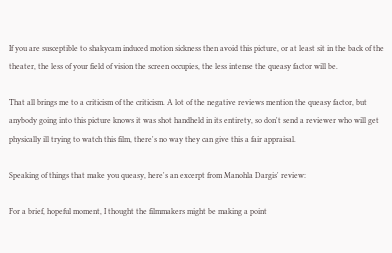If you are susceptible to shakycam induced motion sickness then avoid this picture, or at least sit in the back of the theater, the less of your field of vision the screen occupies, the less intense the queasy factor will be.

That all brings me to a criticism of the criticism. A lot of the negative reviews mention the queasy factor, but anybody going into this picture knows it was shot handheld in its entirety, so don't send a reviewer who will get physically ill trying to watch this film, there's no way they can give this a fair appraisal.

Speaking of things that make you queasy, here's an excerpt from Manohla Dargis' review:

For a brief, hopeful moment, I thought the filmmakers might be making a point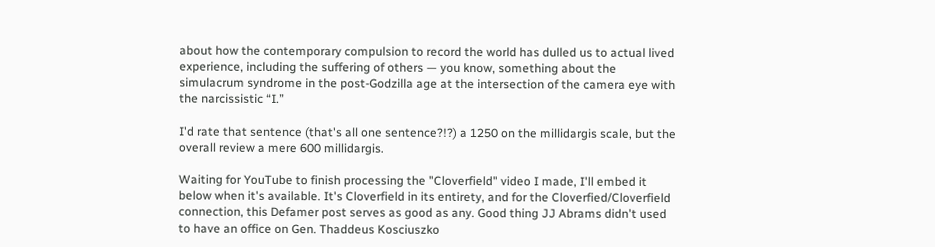about how the contemporary compulsion to record the world has dulled us to actual lived experience, including the suffering of others — you know, something about the simulacrum syndrome in the post-Godzilla age at the intersection of the camera eye with the narcissistic “I.”

I'd rate that sentence (that's all one sentence?!?) a 1250 on the millidargis scale, but the overall review a mere 600 millidargis.

Waiting for YouTube to finish processing the "Cloverfield" video I made, I'll embed it below when it's available. It's Cloverfield in its entirety, and for the Cloverfied/Cloverfield connection, this Defamer post serves as good as any. Good thing JJ Abrams didn't used to have an office on Gen. Thaddeus Kosciuszko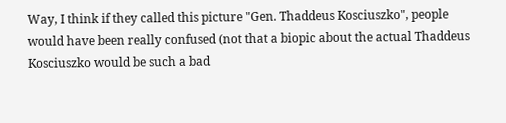Way, I think if they called this picture "Gen. Thaddeus Kosciuszko", people would have been really confused (not that a biopic about the actual Thaddeus Kosciuszko would be such a bad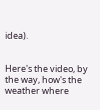idea).


Here's the video, by the way, how's the weather where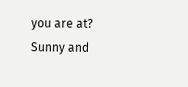you are at? Sunny and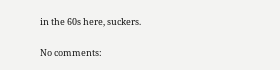in the 60s here, suckers.

No comments: